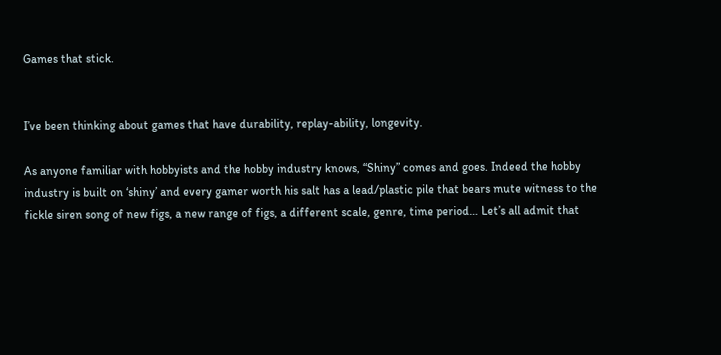Games that stick.


I’ve been thinking about games that have durability, replay-ability, longevity.

As anyone familiar with hobbyists and the hobby industry knows, “Shiny” comes and goes. Indeed the hobby industry is built on ‘shiny’ and every gamer worth his salt has a lead/plastic pile that bears mute witness to the fickle siren song of new figs, a new range of figs, a different scale, genre, time period… Let’s all admit that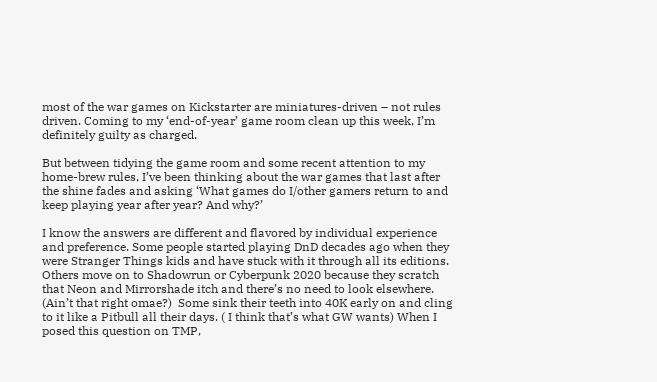most of the war games on Kickstarter are miniatures-driven – not rules driven. Coming to my ‘end-of-year’ game room clean up this week, I’m definitely guilty as charged.

But between tidying the game room and some recent attention to my home-brew rules, I’ve been thinking about the war games that last after the shine fades and asking ‘What games do I/other gamers return to and keep playing year after year? And why?’

I know the answers are different and flavored by individual experience and preference. Some people started playing DnD decades ago when they were Stranger Things kids and have stuck with it through all its editions. Others move on to Shadowrun or Cyberpunk 2020 because they scratch that Neon and Mirrorshade itch and there’s no need to look elsewhere. (Ain’t that right omae?)  Some sink their teeth into 40K early on and cling to it like a Pitbull all their days. ( I think that’s what GW wants) When I posed this question on TMP,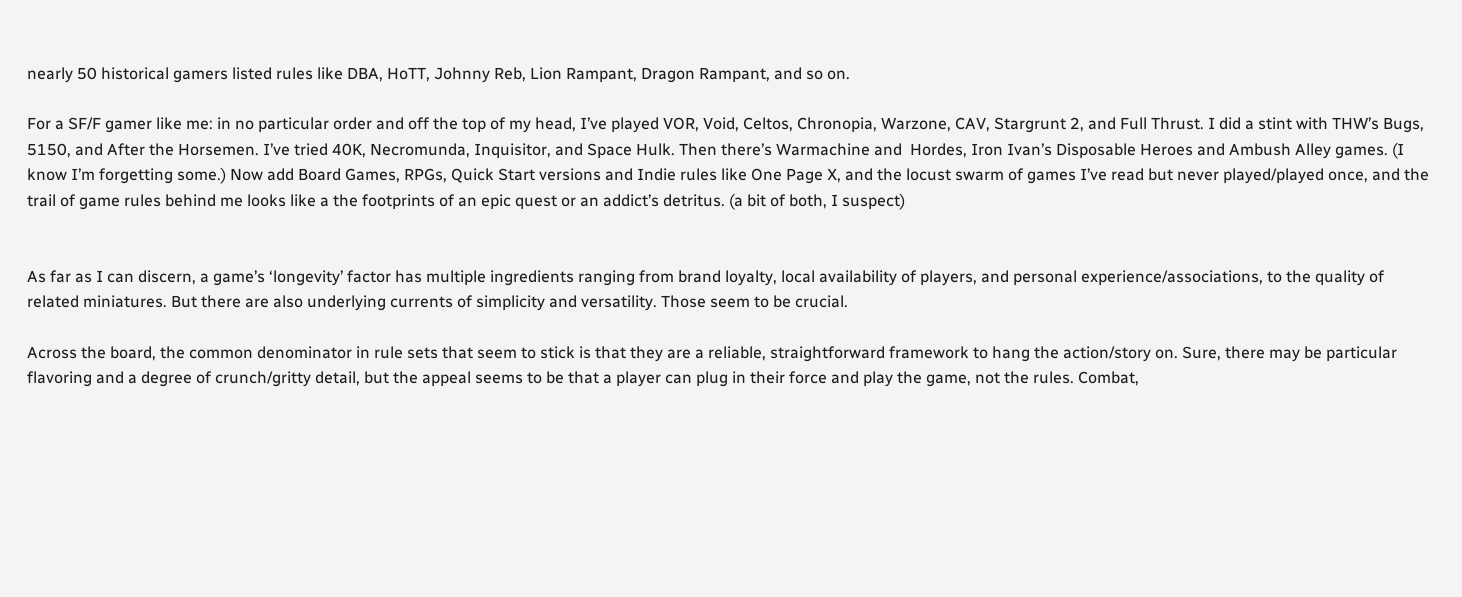nearly 50 historical gamers listed rules like DBA, HoTT, Johnny Reb, Lion Rampant, Dragon Rampant, and so on.

For a SF/F gamer like me: in no particular order and off the top of my head, I’ve played VOR, Void, Celtos, Chronopia, Warzone, CAV, Stargrunt 2, and Full Thrust. I did a stint with THW’s Bugs, 5150, and After the Horsemen. I’ve tried 40K, Necromunda, Inquisitor, and Space Hulk. Then there’s Warmachine and  Hordes, Iron Ivan’s Disposable Heroes and Ambush Alley games. (I know I’m forgetting some.) Now add Board Games, RPGs, Quick Start versions and Indie rules like One Page X, and the locust swarm of games I’ve read but never played/played once, and the trail of game rules behind me looks like a the footprints of an epic quest or an addict’s detritus. (a bit of both, I suspect)


As far as I can discern, a game’s ‘longevity’ factor has multiple ingredients ranging from brand loyalty, local availability of players, and personal experience/associations, to the quality of related miniatures. But there are also underlying currents of simplicity and versatility. Those seem to be crucial.

Across the board, the common denominator in rule sets that seem to stick is that they are a reliable, straightforward framework to hang the action/story on. Sure, there may be particular flavoring and a degree of crunch/gritty detail, but the appeal seems to be that a player can plug in their force and play the game, not the rules. Combat,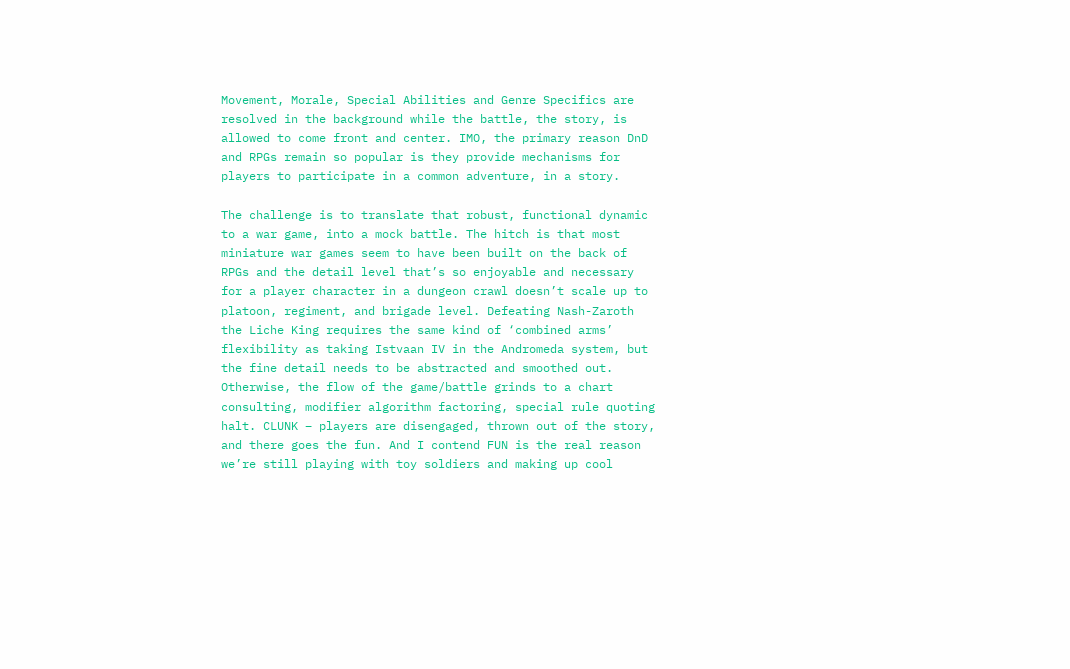Movement, Morale, Special Abilities and Genre Specifics are resolved in the background while the battle, the story, is allowed to come front and center. IMO, the primary reason DnD and RPGs remain so popular is they provide mechanisms for players to participate in a common adventure, in a story.

The challenge is to translate that robust, functional dynamic to a war game, into a mock battle. The hitch is that most miniature war games seem to have been built on the back of RPGs and the detail level that’s so enjoyable and necessary for a player character in a dungeon crawl doesn’t scale up to platoon, regiment, and brigade level. Defeating Nash-Zaroth the Liche King requires the same kind of ‘combined arms’ flexibility as taking Istvaan IV in the Andromeda system, but the fine detail needs to be abstracted and smoothed out. Otherwise, the flow of the game/battle grinds to a chart consulting, modifier algorithm factoring, special rule quoting halt. CLUNK – players are disengaged, thrown out of the story, and there goes the fun. And I contend FUN is the real reason we’re still playing with toy soldiers and making up cool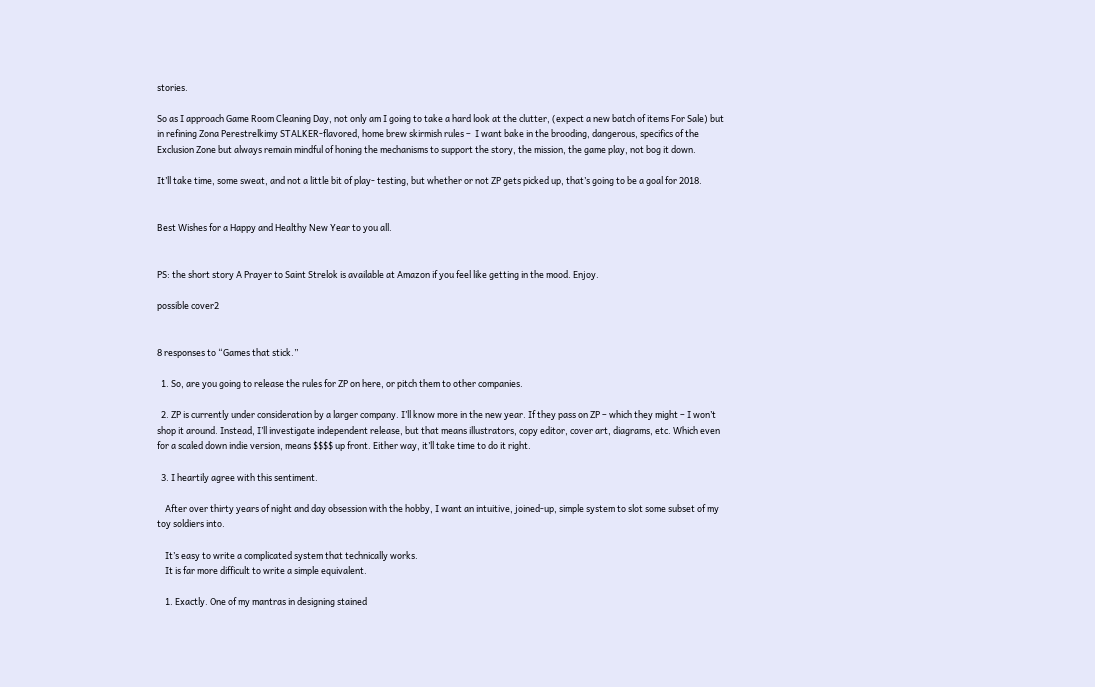stories.

So as I approach Game Room Cleaning Day, not only am I going to take a hard look at the clutter, (expect a new batch of items For Sale) but in refining Zona Perestrelkimy STALKER-flavored, home brew skirmish rules –  I want bake in the brooding, dangerous, specifics of the Exclusion Zone but always remain mindful of honing the mechanisms to support the story, the mission, the game play, not bog it down.

It’ll take time, some sweat, and not a little bit of play- testing, but whether or not ZP gets picked up, that’s going to be a goal for 2018.


Best Wishes for a Happy and Healthy New Year to you all.


PS: the short story A Prayer to Saint Strelok is available at Amazon if you feel like getting in the mood. Enjoy.

possible cover2


8 responses to “Games that stick.”

  1. So, are you going to release the rules for ZP on here, or pitch them to other companies.

  2. ZP is currently under consideration by a larger company. I’ll know more in the new year. If they pass on ZP – which they might – I won’t shop it around. Instead, I’ll investigate independent release, but that means illustrators, copy editor, cover art, diagrams, etc. Which even for a scaled down indie version, means $$$$ up front. Either way, it’ll take time to do it right.

  3. I heartily agree with this sentiment.

    After over thirty years of night and day obsession with the hobby, I want an intuitive, joined-up, simple system to slot some subset of my toy soldiers into.

    It’s easy to write a complicated system that technically works.
    It is far more difficult to write a simple equivalent.

    1. Exactly. One of my mantras in designing stained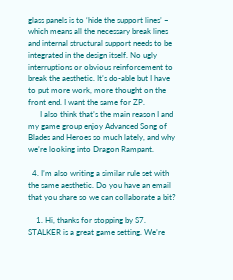glass panels is to ‘hide the support lines’ – which means all the necessary break lines and internal structural support needs to be integrated in the design itself. No ugly interruptions or obvious reinforcement to break the aesthetic. It’s do-able but I have to put more work, more thought on the front end. I want the same for ZP.
      I also think that’s the main reason I and my game group enjoy Advanced Song of Blades and Heroes so much lately, and why we’re looking into Dragon Rampant.

  4. I’m also writing a similar rule set with the same aesthetic. Do you have an email that you share so we can collaborate a bit?

    1. Hi, thanks for stopping by S7. STALKER is a great game setting. We’re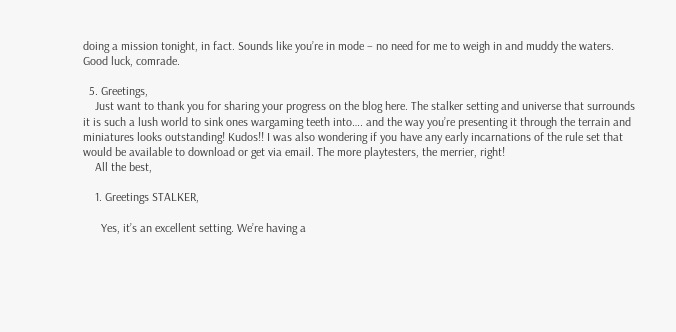doing a mission tonight, in fact. Sounds like you’re in mode – no need for me to weigh in and muddy the waters. Good luck, comrade.

  5. Greetings,
    Just want to thank you for sharing your progress on the blog here. The stalker setting and universe that surrounds it is such a lush world to sink ones wargaming teeth into…. and the way you’re presenting it through the terrain and miniatures looks outstanding! Kudos!! I was also wondering if you have any early incarnations of the rule set that would be available to download or get via email. The more playtesters, the merrier, right!
    All the best,

    1. Greetings STALKER,

      Yes, it’s an excellent setting. We’re having a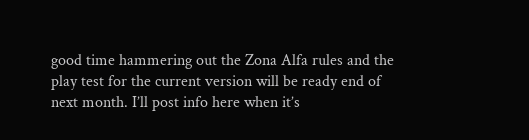good time hammering out the Zona Alfa rules and the play test for the current version will be ready end of next month. I’ll post info here when it’s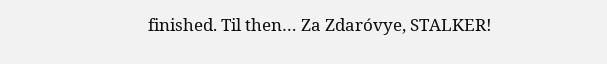finished. Til then… Za Zdaróvye, STALKER!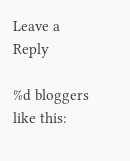Leave a Reply

%d bloggers like this: